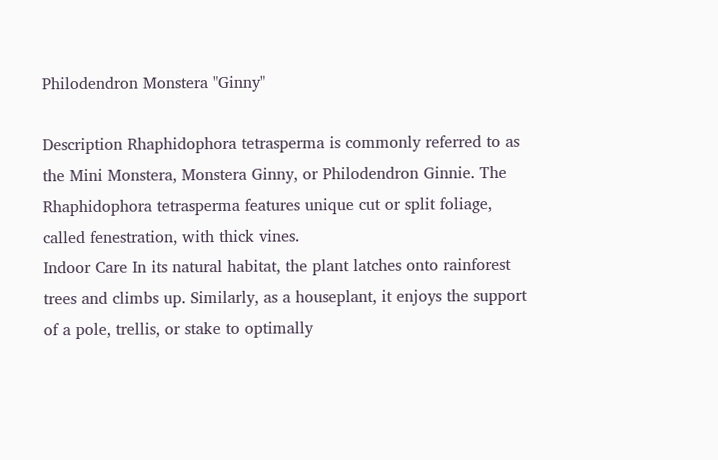Philodendron Monstera "Ginny"

Description Rhaphidophora tetrasperma is commonly referred to as the Mini Monstera, Monstera Ginny, or Philodendron Ginnie. The Rhaphidophora tetrasperma features unique cut or split foliage, called fenestration, with thick vines.
Indoor Care In its natural habitat, the plant latches onto rainforest trees and climbs up. Similarly, as a houseplant, it enjoys the support of a pole, trellis, or stake to optimally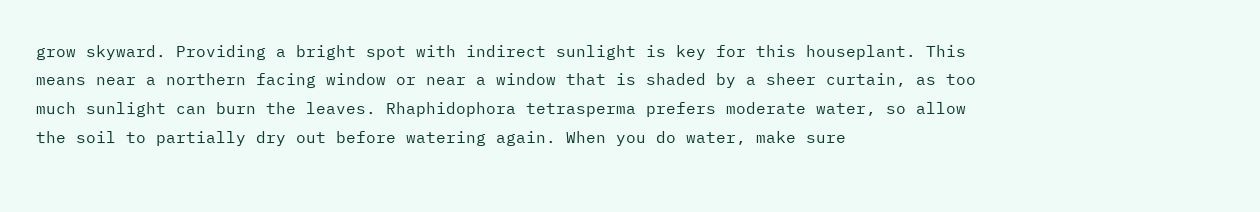grow skyward. Providing a bright spot with indirect sunlight is key for this houseplant. This means near a northern facing window or near a window that is shaded by a sheer curtain, as too much sunlight can burn the leaves. Rhaphidophora tetrasperma prefers moderate water, so allow the soil to partially dry out before watering again. When you do water, make sure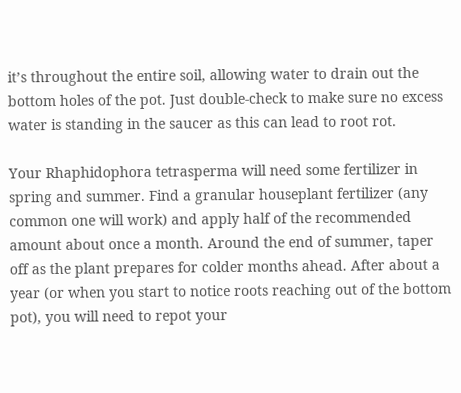it’s throughout the entire soil, allowing water to drain out the bottom holes of the pot. Just double-check to make sure no excess water is standing in the saucer as this can lead to root rot.

Your Rhaphidophora tetrasperma will need some fertilizer in spring and summer. Find a granular houseplant fertilizer (any common one will work) and apply half of the recommended amount about once a month. Around the end of summer, taper off as the plant prepares for colder months ahead. After about a year (or when you start to notice roots reaching out of the bottom pot), you will need to repot your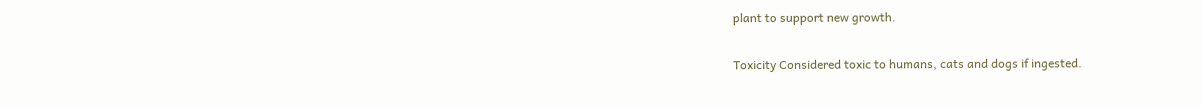plant to support new growth.

Toxicity Considered toxic to humans, cats and dogs if ingested.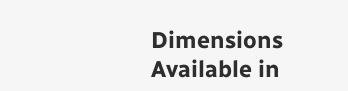Dimensions Available in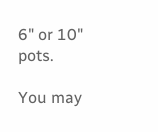6" or 10" pots.

You may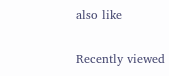also like

Recently viewed